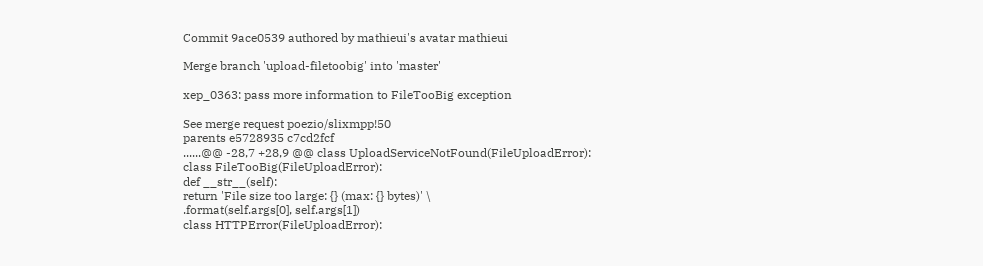Commit 9ace0539 authored by mathieui's avatar mathieui

Merge branch 'upload-filetoobig' into 'master'

xep_0363: pass more information to FileTooBig exception

See merge request poezio/slixmpp!50
parents e5728935 c7cd2fcf
......@@ -28,7 +28,9 @@ class UploadServiceNotFound(FileUploadError):
class FileTooBig(FileUploadError):
def __str__(self):
return 'File size too large: {} (max: {} bytes)' \
.format(self.args[0], self.args[1])
class HTTPError(FileUploadError):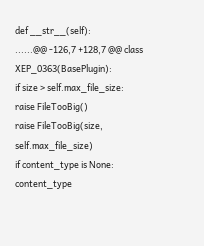def __str__(self):
......@@ -126,7 +128,7 @@ class XEP_0363(BasePlugin):
if size > self.max_file_size:
raise FileTooBig()
raise FileTooBig(size, self.max_file_size)
if content_type is None:
content_type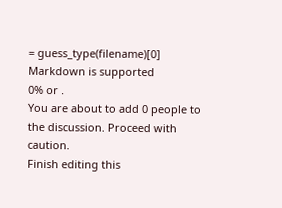= guess_type(filename)[0]
Markdown is supported
0% or .
You are about to add 0 people to the discussion. Proceed with caution.
Finish editing this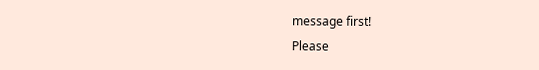message first!
Please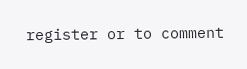register or to comment